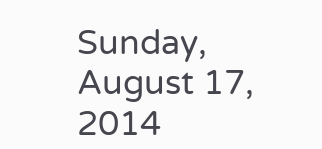Sunday, August 17, 2014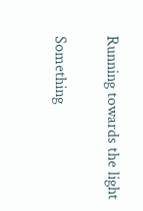Running towards the light

Something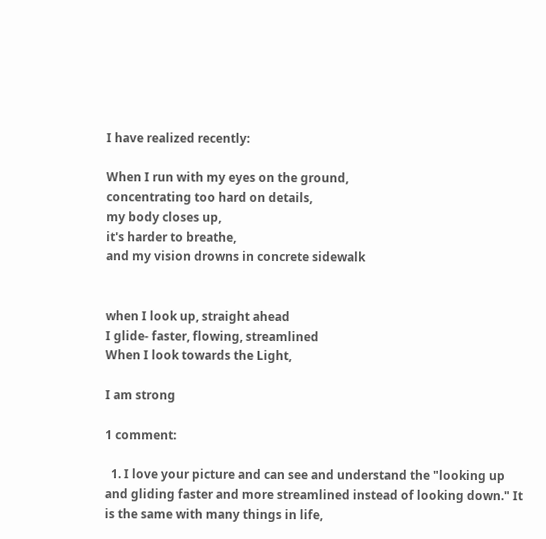I have realized recently:

When I run with my eyes on the ground,
concentrating too hard on details,
my body closes up,
it's harder to breathe,
and my vision drowns in concrete sidewalk


when I look up, straight ahead
I glide- faster, flowing, streamlined
When I look towards the Light,

I am strong

1 comment:

  1. I love your picture and can see and understand the "looking up and gliding faster and more streamlined instead of looking down." It is the same with many things in life,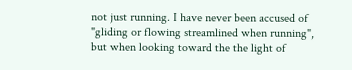not just running. I have never been accused of "gliding or flowing streamlined when running", but when looking toward the the light of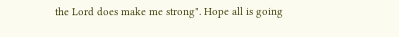the Lord does make me strong". Hope all is going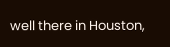well there in Houston,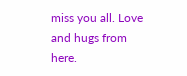miss you all. Love and hugs from here.